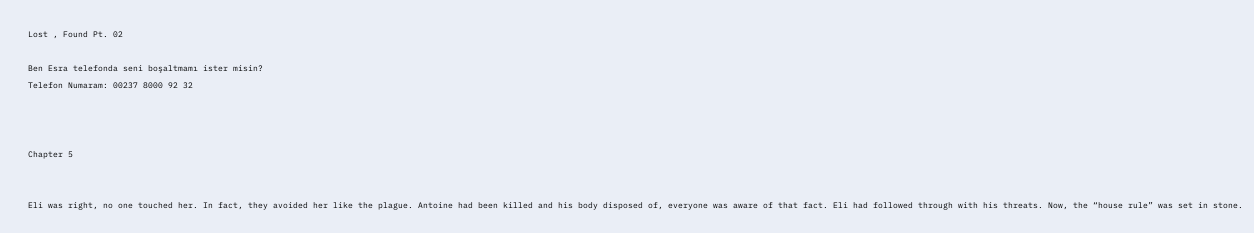Lost , Found Pt. 02

Ben Esra telefonda seni boşaltmamı ister misin?
Telefon Numaram: 00237 8000 92 32



Chapter 5


Eli was right, no one touched her. In fact, they avoided her like the plague. Antoine had been killed and his body disposed of, everyone was aware of that fact. Eli had followed through with his threats. Now, the “house rule” was set in stone.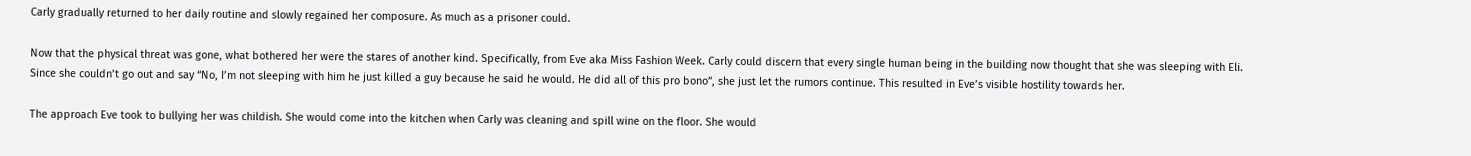Carly gradually returned to her daily routine and slowly regained her composure. As much as a prisoner could.

Now that the physical threat was gone, what bothered her were the stares of another kind. Specifically, from Eve aka Miss Fashion Week. Carly could discern that every single human being in the building now thought that she was sleeping with Eli. Since she couldn’t go out and say “No, I’m not sleeping with him he just killed a guy because he said he would. He did all of this pro bono”, she just let the rumors continue. This resulted in Eve’s visible hostility towards her.

The approach Eve took to bullying her was childish. She would come into the kitchen when Carly was cleaning and spill wine on the floor. She would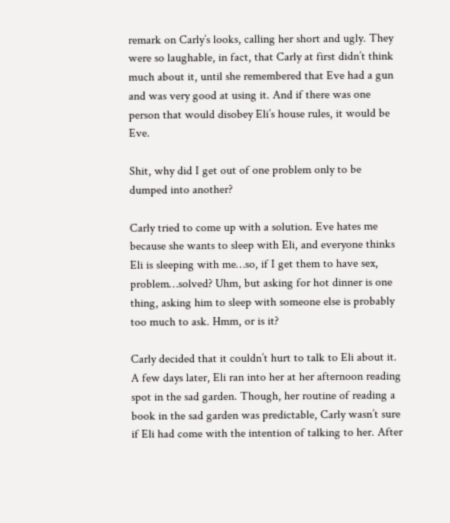remark on Carly’s looks, calling her short and ugly. They were so laughable, in fact, that Carly at first didn’t think much about it, until she remembered that Eve had a gun and was very good at using it. And if there was one person that would disobey Eli’s house rules, it would be Eve.

Shit, why did I get out of one problem only to be dumped into another?

Carly tried to come up with a solution. Eve hates me because she wants to sleep with Eli, and everyone thinks Eli is sleeping with me…so, if I get them to have sex, problem…solved? Uhm, but asking for hot dinner is one thing, asking him to sleep with someone else is probably too much to ask. Hmm, or is it?

Carly decided that it couldn’t hurt to talk to Eli about it. A few days later, Eli ran into her at her afternoon reading spot in the sad garden. Though, her routine of reading a book in the sad garden was predictable, Carly wasn’t sure if Eli had come with the intention of talking to her. After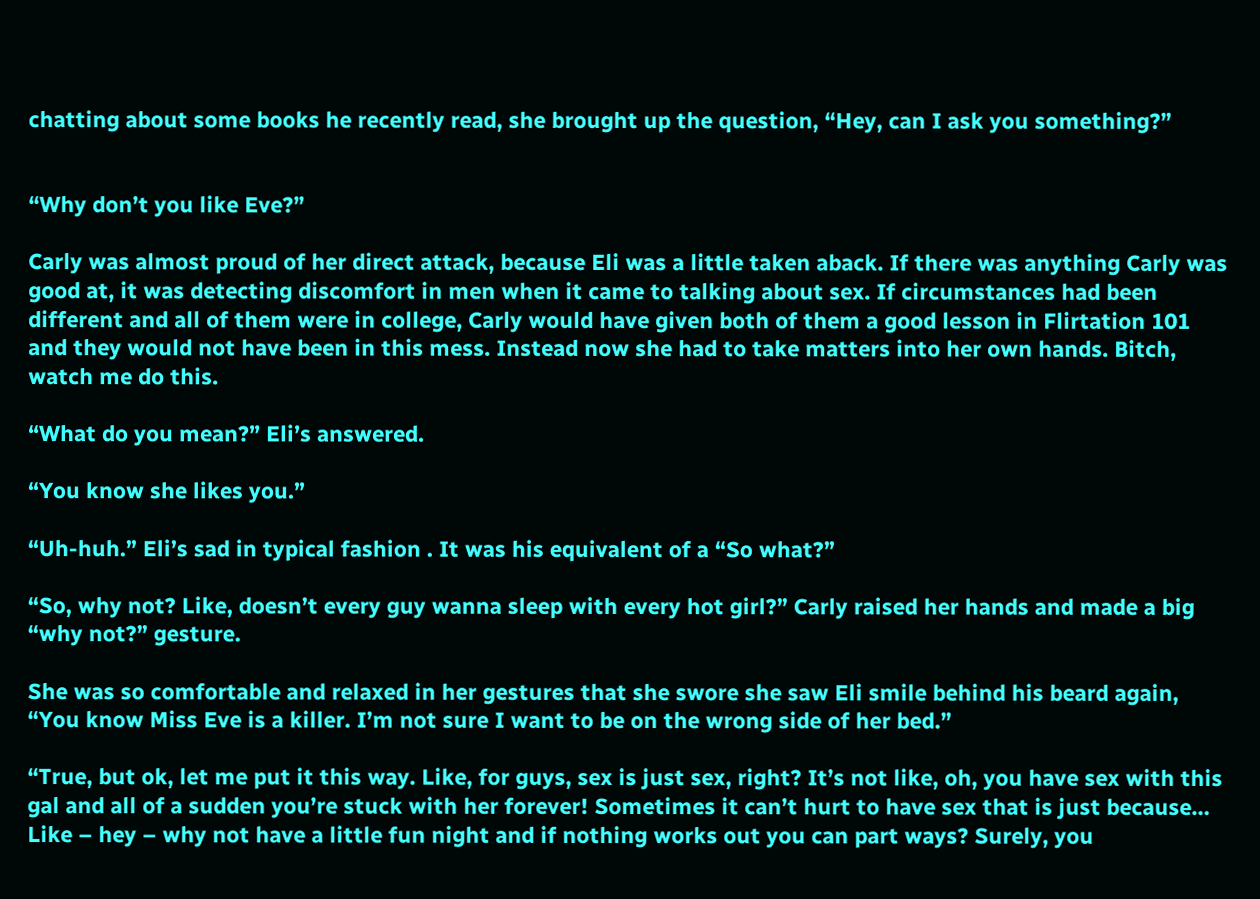chatting about some books he recently read, she brought up the question, “Hey, can I ask you something?”


“Why don’t you like Eve?”

Carly was almost proud of her direct attack, because Eli was a little taken aback. If there was anything Carly was good at, it was detecting discomfort in men when it came to talking about sex. If circumstances had been different and all of them were in college, Carly would have given both of them a good lesson in Flirtation 101 and they would not have been in this mess. Instead now she had to take matters into her own hands. Bitch, watch me do this.

“What do you mean?” Eli’s answered.

“You know she likes you.”

“Uh-huh.” Eli’s sad in typical fashion . It was his equivalent of a “So what?”

“So, why not? Like, doesn’t every guy wanna sleep with every hot girl?” Carly raised her hands and made a big “why not?” gesture.

She was so comfortable and relaxed in her gestures that she swore she saw Eli smile behind his beard again, “You know Miss Eve is a killer. I’m not sure I want to be on the wrong side of her bed.”

“True, but ok, let me put it this way. Like, for guys, sex is just sex, right? It’s not like, oh, you have sex with this gal and all of a sudden you’re stuck with her forever! Sometimes it can’t hurt to have sex that is just because… Like – hey – why not have a little fun night and if nothing works out you can part ways? Surely, you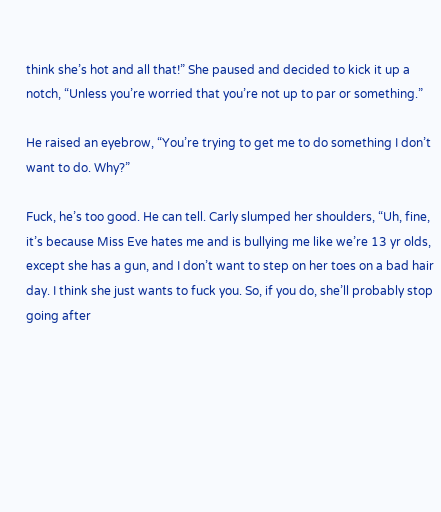think she’s hot and all that!” She paused and decided to kick it up a notch, “Unless you’re worried that you’re not up to par or something.”

He raised an eyebrow, “You’re trying to get me to do something I don’t want to do. Why?”

Fuck, he’s too good. He can tell. Carly slumped her shoulders, “Uh, fine, it’s because Miss Eve hates me and is bullying me like we’re 13 yr olds, except she has a gun, and I don’t want to step on her toes on a bad hair day. I think she just wants to fuck you. So, if you do, she’ll probably stop going after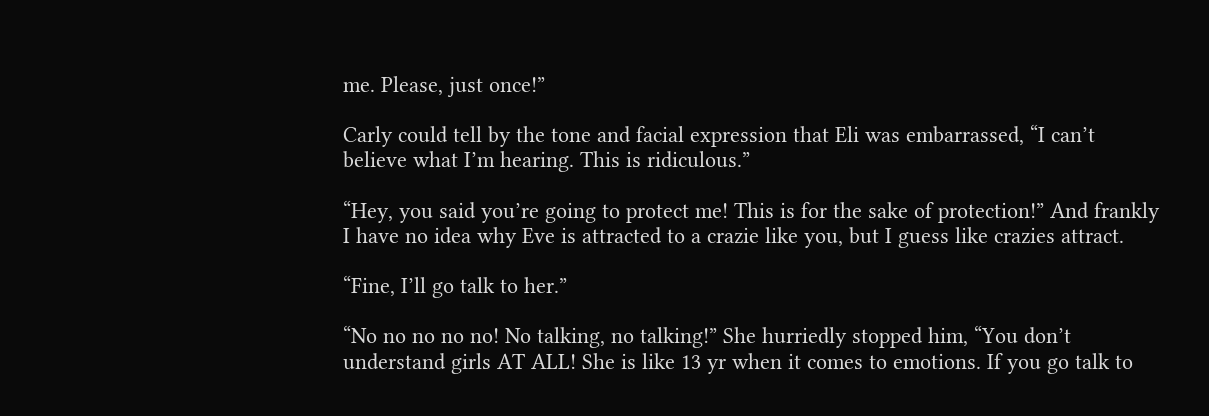me. Please, just once!”

Carly could tell by the tone and facial expression that Eli was embarrassed, “I can’t believe what I’m hearing. This is ridiculous.”

“Hey, you said you’re going to protect me! This is for the sake of protection!” And frankly I have no idea why Eve is attracted to a crazie like you, but I guess like crazies attract.

“Fine, I’ll go talk to her.”

“No no no no no! No talking, no talking!” She hurriedly stopped him, “You don’t understand girls AT ALL! She is like 13 yr when it comes to emotions. If you go talk to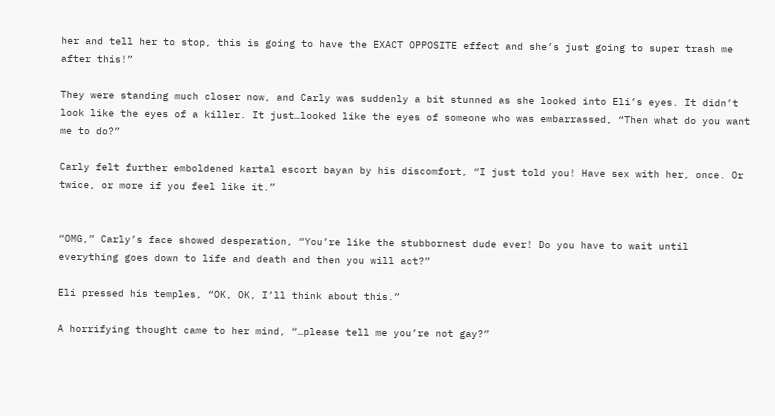her and tell her to stop, this is going to have the EXACT OPPOSITE effect and she’s just going to super trash me after this!”

They were standing much closer now, and Carly was suddenly a bit stunned as she looked into Eli’s eyes. It didn’t look like the eyes of a killer. It just…looked like the eyes of someone who was embarrassed, “Then what do you want me to do?”

Carly felt further emboldened kartal escort bayan by his discomfort, “I just told you! Have sex with her, once. Or twice, or more if you feel like it.”


“OMG,” Carly’s face showed desperation, “You’re like the stubbornest dude ever! Do you have to wait until everything goes down to life and death and then you will act?”

Eli pressed his temples, “OK, OK, I’ll think about this.”

A horrifying thought came to her mind, “…please tell me you’re not gay?”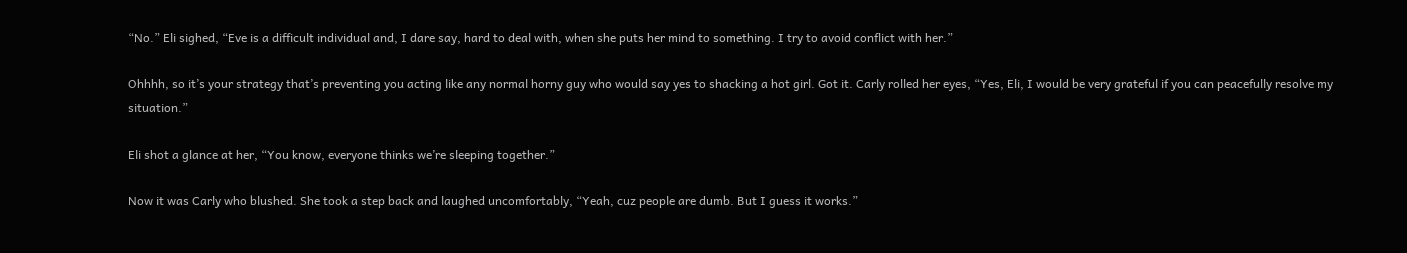“No.” Eli sighed, “Eve is a difficult individual and, I dare say, hard to deal with, when she puts her mind to something. I try to avoid conflict with her.”

Ohhhh, so it’s your strategy that’s preventing you acting like any normal horny guy who would say yes to shacking a hot girl. Got it. Carly rolled her eyes, “Yes, Eli, I would be very grateful if you can peacefully resolve my situation.”

Eli shot a glance at her, “You know, everyone thinks we’re sleeping together.”

Now it was Carly who blushed. She took a step back and laughed uncomfortably, “Yeah, cuz people are dumb. But I guess it works.”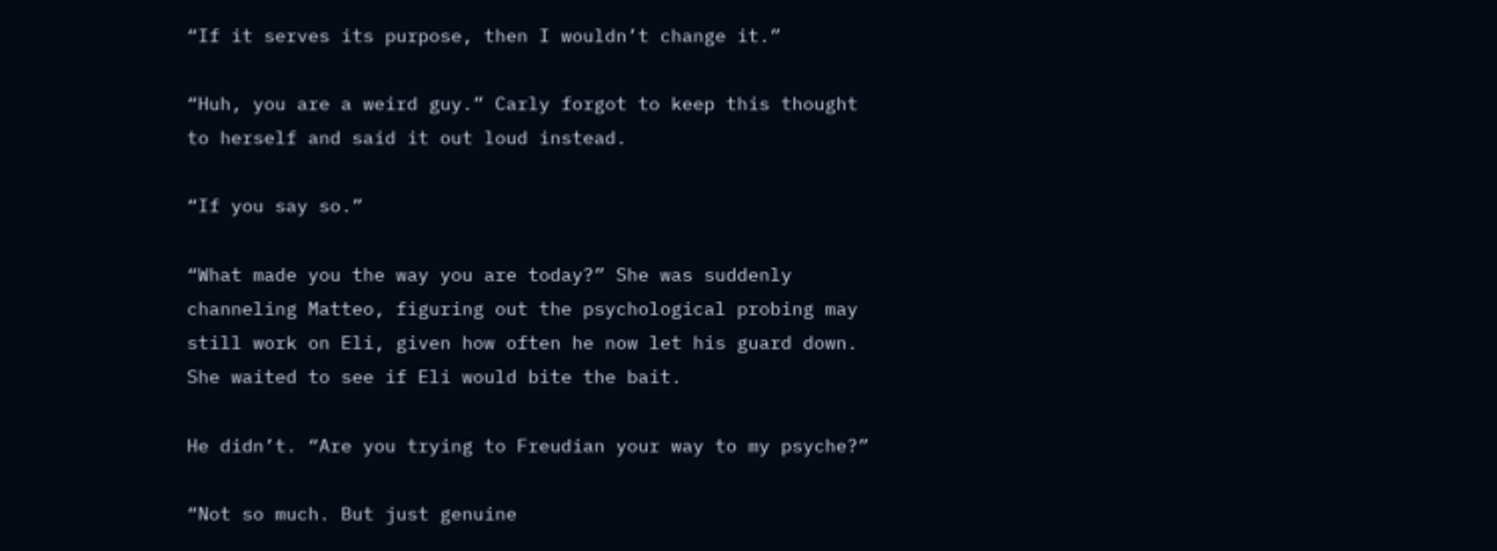“If it serves its purpose, then I wouldn’t change it.”

“Huh, you are a weird guy.” Carly forgot to keep this thought to herself and said it out loud instead.

“If you say so.”

“What made you the way you are today?” She was suddenly channeling Matteo, figuring out the psychological probing may still work on Eli, given how often he now let his guard down. She waited to see if Eli would bite the bait.

He didn’t. “Are you trying to Freudian your way to my psyche?”

“Not so much. But just genuine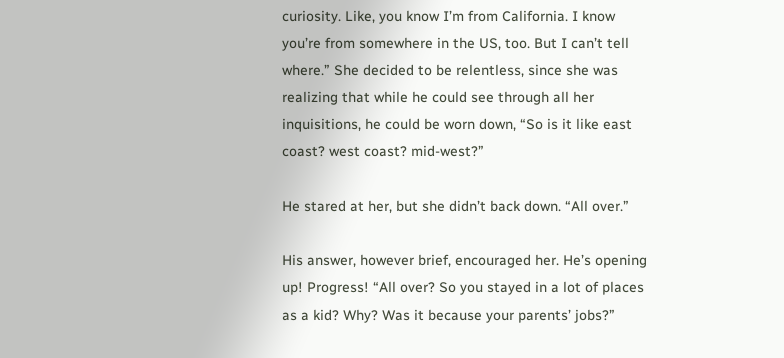curiosity. Like, you know I’m from California. I know you’re from somewhere in the US, too. But I can’t tell where.” She decided to be relentless, since she was realizing that while he could see through all her inquisitions, he could be worn down, “So is it like east coast? west coast? mid-west?”

He stared at her, but she didn’t back down. “All over.”

His answer, however brief, encouraged her. He’s opening up! Progress! “All over? So you stayed in a lot of places as a kid? Why? Was it because your parents’ jobs?”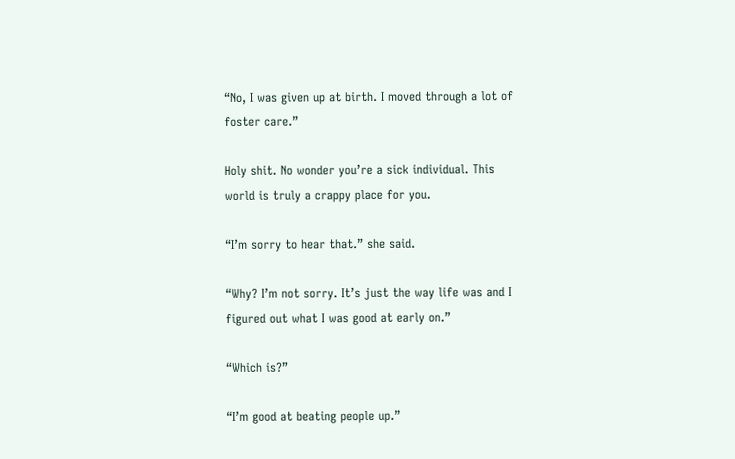“No, I was given up at birth. I moved through a lot of foster care.”

Holy shit. No wonder you’re a sick individual. This world is truly a crappy place for you.

“I’m sorry to hear that.” she said.

“Why? I’m not sorry. It’s just the way life was and I figured out what I was good at early on.”

“Which is?”

“I’m good at beating people up.”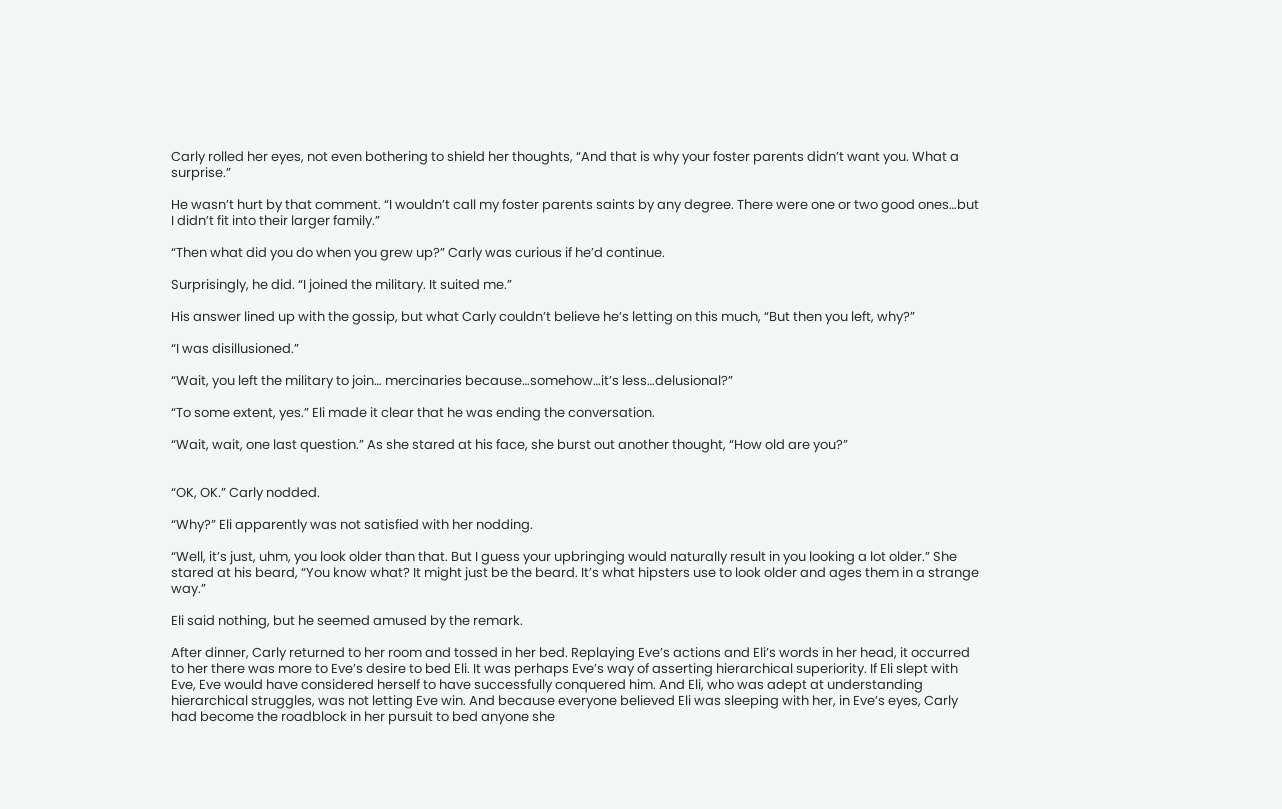Carly rolled her eyes, not even bothering to shield her thoughts, “And that is why your foster parents didn’t want you. What a surprise.”

He wasn’t hurt by that comment. “I wouldn’t call my foster parents saints by any degree. There were one or two good ones…but I didn’t fit into their larger family.”

“Then what did you do when you grew up?” Carly was curious if he’d continue.

Surprisingly, he did. “I joined the military. It suited me.”

His answer lined up with the gossip, but what Carly couldn’t believe he’s letting on this much, “But then you left, why?”

“I was disillusioned.”

“Wait, you left the military to join… mercinaries because…somehow…it’s less…delusional?”

“To some extent, yes.” Eli made it clear that he was ending the conversation.

“Wait, wait, one last question.” As she stared at his face, she burst out another thought, “How old are you?”


“OK, OK.” Carly nodded.

“Why?” Eli apparently was not satisfied with her nodding.

“Well, it’s just, uhm, you look older than that. But I guess your upbringing would naturally result in you looking a lot older.” She stared at his beard, “You know what? It might just be the beard. It’s what hipsters use to look older and ages them in a strange way.”

Eli said nothing, but he seemed amused by the remark.

After dinner, Carly returned to her room and tossed in her bed. Replaying Eve’s actions and Eli’s words in her head, it occurred to her there was more to Eve’s desire to bed Eli. It was perhaps Eve’s way of asserting hierarchical superiority. If Eli slept with Eve, Eve would have considered herself to have successfully conquered him. And Eli, who was adept at understanding hierarchical struggles, was not letting Eve win. And because everyone believed Eli was sleeping with her, in Eve’s eyes, Carly had become the roadblock in her pursuit to bed anyone she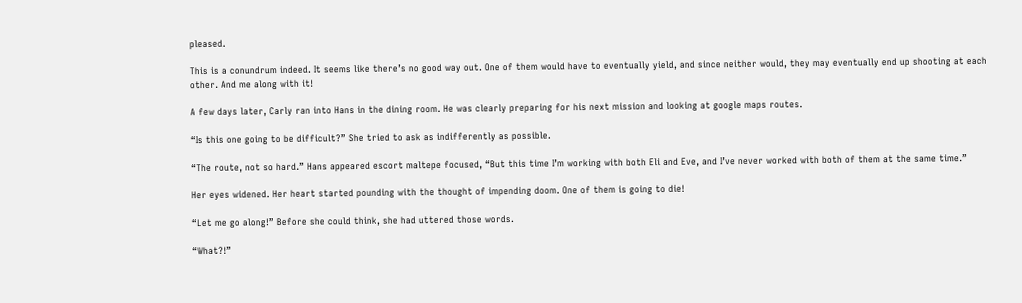pleased.

This is a conundrum indeed. It seems like there’s no good way out. One of them would have to eventually yield, and since neither would, they may eventually end up shooting at each other. And me along with it!

A few days later, Carly ran into Hans in the dining room. He was clearly preparing for his next mission and looking at google maps routes.

“Is this one going to be difficult?” She tried to ask as indifferently as possible.

“The route, not so hard.” Hans appeared escort maltepe focused, “But this time I’m working with both Eli and Eve, and I’ve never worked with both of them at the same time.”

Her eyes widened. Her heart started pounding with the thought of impending doom. One of them is going to die!

“Let me go along!” Before she could think, she had uttered those words.

“What?!”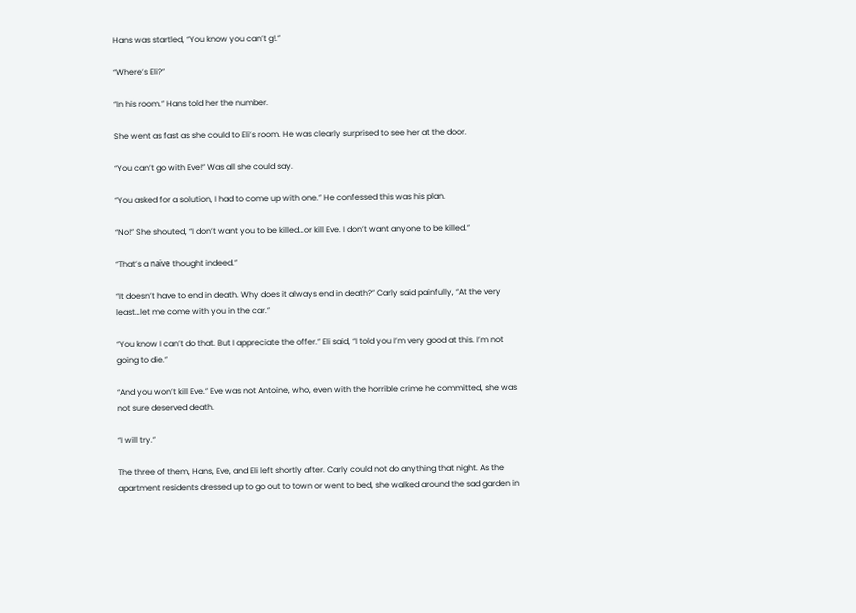Hans was startled, “You know you can’t g!.”

“Where’s Eli?”

“In his room.” Hans told her the number.

She went as fast as she could to Eli’s room. He was clearly surprised to see her at the door.

“You can’t go with Eve!” Was all she could say.

“You asked for a solution, I had to come up with one.” He confessed this was his plan.

“No!” She shouted, “I don’t want you to be killed…or kill Eve. I don’t want anyone to be killed.”

“That’s a naïve thought indeed.”

“It doesn’t have to end in death. Why does it always end in death?” Carly said painfully, “At the very least…let me come with you in the car.”

“You know I can’t do that. But I appreciate the offer.” Eli said, “I told you I’m very good at this. I’m not going to die.”

“And you won’t kill Eve.” Eve was not Antoine, who, even with the horrible crime he committed, she was not sure deserved death.

“I will try.”

The three of them, Hans, Eve, and Eli left shortly after. Carly could not do anything that night. As the apartment residents dressed up to go out to town or went to bed, she walked around the sad garden in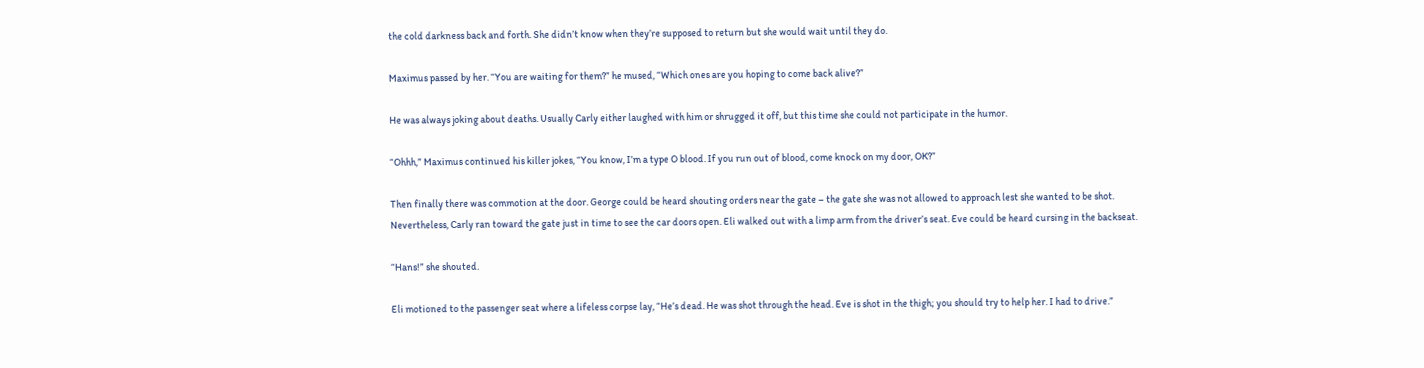the cold darkness back and forth. She didn’t know when they’re supposed to return but she would wait until they do.

Maximus passed by her. “You are waiting for them?” he mused, “Which ones are you hoping to come back alive?”

He was always joking about deaths. Usually Carly either laughed with him or shrugged it off, but this time she could not participate in the humor.

“Ohhh,” Maximus continued his killer jokes, “You know, I’m a type O blood. If you run out of blood, come knock on my door, OK?”

Then finally there was commotion at the door. George could be heard shouting orders near the gate – the gate she was not allowed to approach lest she wanted to be shot. Nevertheless, Carly ran toward the gate just in time to see the car doors open. Eli walked out with a limp arm from the driver’s seat. Eve could be heard cursing in the backseat.

“Hans!” she shouted.

Eli motioned to the passenger seat where a lifeless corpse lay, “He’s dead. He was shot through the head. Eve is shot in the thigh; you should try to help her. I had to drive.”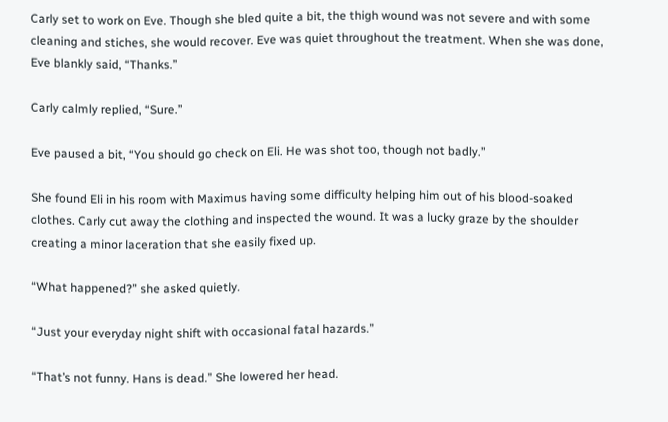Carly set to work on Eve. Though she bled quite a bit, the thigh wound was not severe and with some cleaning and stiches, she would recover. Eve was quiet throughout the treatment. When she was done, Eve blankly said, “Thanks.”

Carly calmly replied, “Sure.”

Eve paused a bit, “You should go check on Eli. He was shot too, though not badly.”

She found Eli in his room with Maximus having some difficulty helping him out of his blood-soaked clothes. Carly cut away the clothing and inspected the wound. It was a lucky graze by the shoulder creating a minor laceration that she easily fixed up.

“What happened?” she asked quietly.

“Just your everyday night shift with occasional fatal hazards.”

“That’s not funny. Hans is dead.” She lowered her head.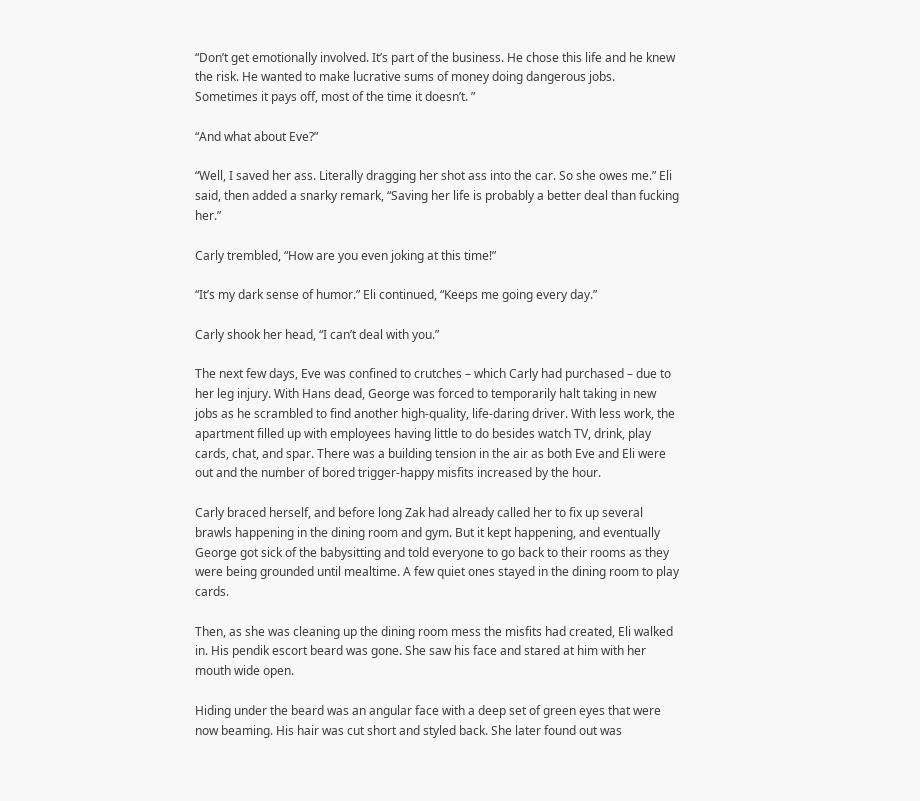“Don’t get emotionally involved. It’s part of the business. He chose this life and he knew the risk. He wanted to make lucrative sums of money doing dangerous jobs. Sometimes it pays off, most of the time it doesn’t. ”

“And what about Eve?”

“Well, I saved her ass. Literally dragging her shot ass into the car. So she owes me.” Eli said, then added a snarky remark, “Saving her life is probably a better deal than fucking her.”

Carly trembled, “How are you even joking at this time!”

“It’s my dark sense of humor.” Eli continued, “Keeps me going every day.”

Carly shook her head, “I can’t deal with you.”

The next few days, Eve was confined to crutches – which Carly had purchased – due to her leg injury. With Hans dead, George was forced to temporarily halt taking in new jobs as he scrambled to find another high-quality, life-daring driver. With less work, the apartment filled up with employees having little to do besides watch TV, drink, play cards, chat, and spar. There was a building tension in the air as both Eve and Eli were out and the number of bored trigger-happy misfits increased by the hour.

Carly braced herself, and before long Zak had already called her to fix up several brawls happening in the dining room and gym. But it kept happening, and eventually George got sick of the babysitting and told everyone to go back to their rooms as they were being grounded until mealtime. A few quiet ones stayed in the dining room to play cards.

Then, as she was cleaning up the dining room mess the misfits had created, Eli walked in. His pendik escort beard was gone. She saw his face and stared at him with her mouth wide open.

Hiding under the beard was an angular face with a deep set of green eyes that were now beaming. His hair was cut short and styled back. She later found out was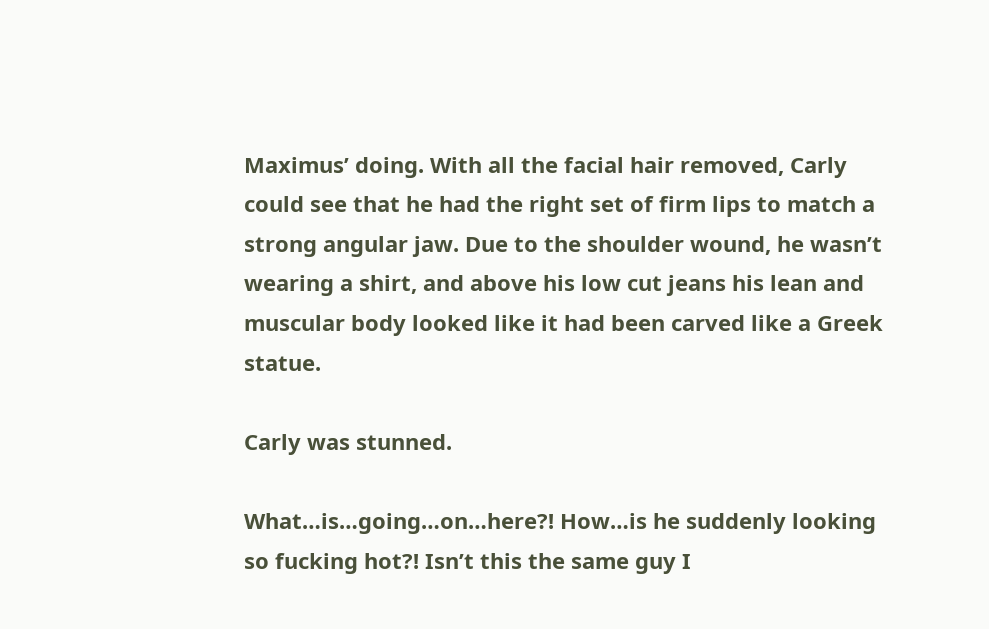Maximus’ doing. With all the facial hair removed, Carly could see that he had the right set of firm lips to match a strong angular jaw. Due to the shoulder wound, he wasn’t wearing a shirt, and above his low cut jeans his lean and muscular body looked like it had been carved like a Greek statue.

Carly was stunned.

What…is…going…on…here?! How…is he suddenly looking so fucking hot?! Isn’t this the same guy I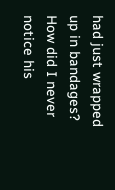had just wrapped up in bandages? How did I never notice his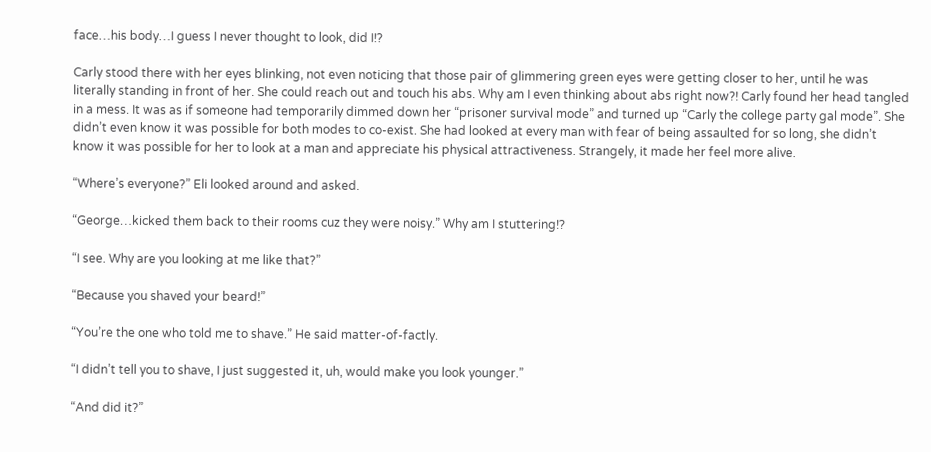face…his body…I guess I never thought to look, did I!?

Carly stood there with her eyes blinking, not even noticing that those pair of glimmering green eyes were getting closer to her, until he was literally standing in front of her. She could reach out and touch his abs. Why am I even thinking about abs right now?! Carly found her head tangled in a mess. It was as if someone had temporarily dimmed down her “prisoner survival mode” and turned up “Carly the college party gal mode”. She didn’t even know it was possible for both modes to co-exist. She had looked at every man with fear of being assaulted for so long, she didn’t know it was possible for her to look at a man and appreciate his physical attractiveness. Strangely, it made her feel more alive.

“Where’s everyone?” Eli looked around and asked.

“George…kicked them back to their rooms cuz they were noisy.” Why am I stuttering!?

“I see. Why are you looking at me like that?”

“Because you shaved your beard!”

“You’re the one who told me to shave.” He said matter-of-factly.

“I didn’t tell you to shave, I just suggested it, uh, would make you look younger.”

“And did it?”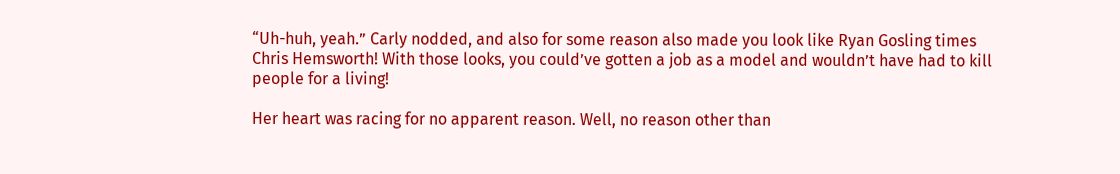“Uh-huh, yeah.” Carly nodded, and also for some reason also made you look like Ryan Gosling times Chris Hemsworth! With those looks, you could’ve gotten a job as a model and wouldn’t have had to kill people for a living!

Her heart was racing for no apparent reason. Well, no reason other than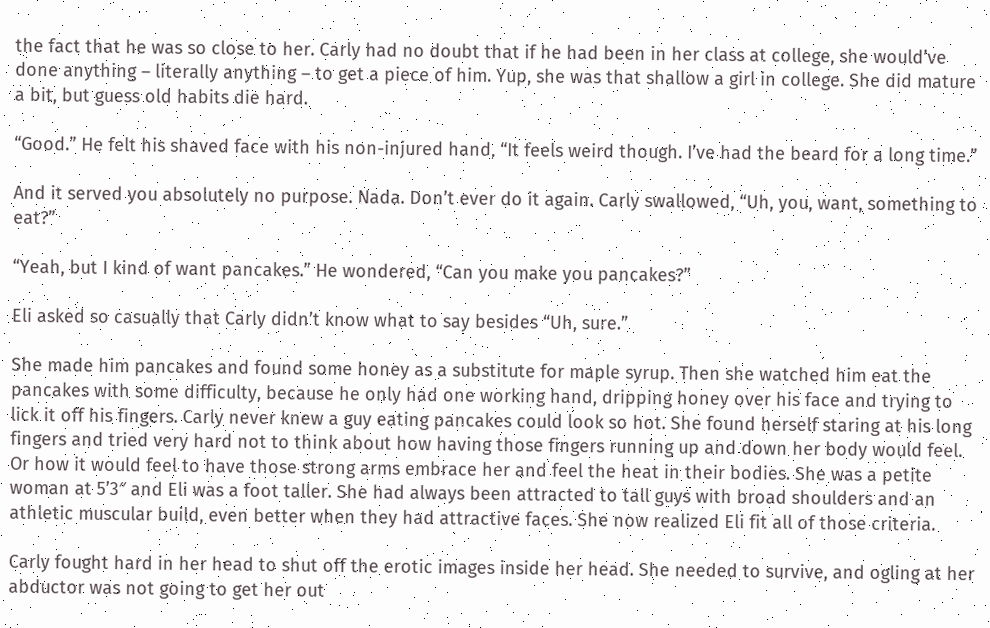the fact that he was so close to her. Carly had no doubt that if he had been in her class at college, she would’ve done anything – literally anything – to get a piece of him. Yup, she was that shallow a girl in college. She did mature a bit, but guess old habits die hard.

“Good.” He felt his shaved face with his non-injured hand, “It feels weird though. I’ve had the beard for a long time.”

And it served you absolutely no purpose. Nada. Don’t ever do it again. Carly swallowed, “Uh, you, want, something to eat?”

“Yeah, but I kind of want pancakes.” He wondered, “Can you make you pancakes?”

Eli asked so casually that Carly didn’t know what to say besides “Uh, sure.”

She made him pancakes and found some honey as a substitute for maple syrup. Then she watched him eat the pancakes with some difficulty, because he only had one working hand, dripping honey over his face and trying to lick it off his fingers. Carly never knew a guy eating pancakes could look so hot. She found herself staring at his long fingers and tried very hard not to think about how having those fingers running up and down her body would feel. Or how it would feel to have those strong arms embrace her and feel the heat in their bodies. She was a petite woman at 5’3″ and Eli was a foot taller. She had always been attracted to tall guys with broad shoulders and an athletic muscular build, even better when they had attractive faces. She now realized Eli fit all of those criteria.

Carly fought hard in her head to shut off the erotic images inside her head. She needed to survive, and ogling at her abductor was not going to get her out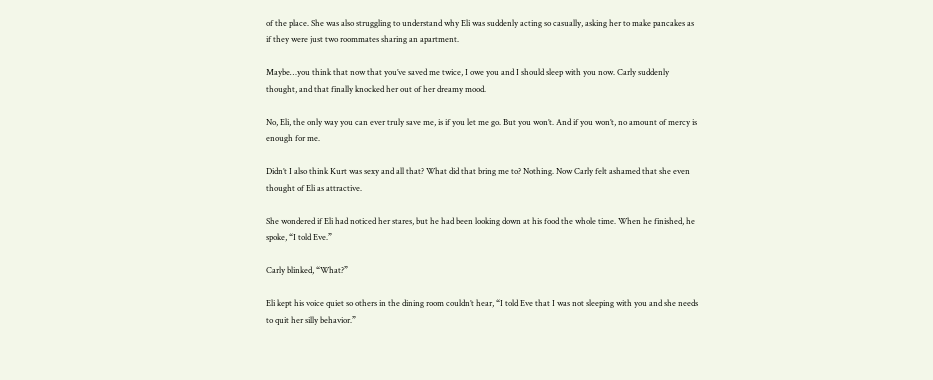of the place. She was also struggling to understand why Eli was suddenly acting so casually, asking her to make pancakes as if they were just two roommates sharing an apartment.

Maybe…you think that now that you’ve saved me twice, I owe you and I should sleep with you now. Carly suddenly thought, and that finally knocked her out of her dreamy mood.

No, Eli, the only way you can ever truly save me, is if you let me go. But you won’t. And if you won’t, no amount of mercy is enough for me.

Didn’t I also think Kurt was sexy and all that? What did that bring me to? Nothing. Now Carly felt ashamed that she even thought of Eli as attractive.

She wondered if Eli had noticed her stares, but he had been looking down at his food the whole time. When he finished, he spoke, “I told Eve.”

Carly blinked, “What?”

Eli kept his voice quiet so others in the dining room couldn’t hear, “I told Eve that I was not sleeping with you and she needs to quit her silly behavior.”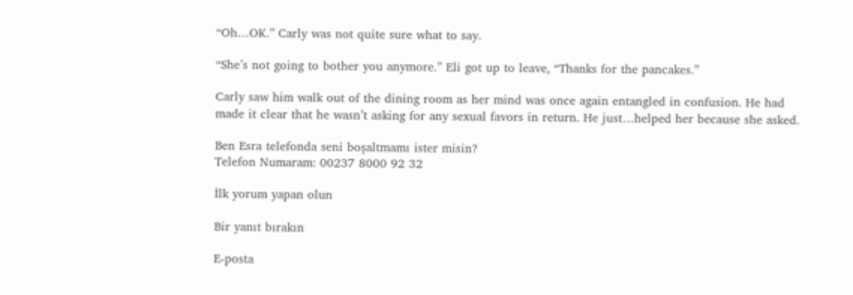“Oh…OK.” Carly was not quite sure what to say.

“She’s not going to bother you anymore.” Eli got up to leave, “Thanks for the pancakes.”

Carly saw him walk out of the dining room as her mind was once again entangled in confusion. He had made it clear that he wasn’t asking for any sexual favors in return. He just…helped her because she asked.

Ben Esra telefonda seni boşaltmamı ister misin?
Telefon Numaram: 00237 8000 92 32

İlk yorum yapan olun

Bir yanıt bırakın

E-posta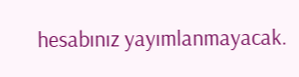hesabınız yayımlanmayacak.